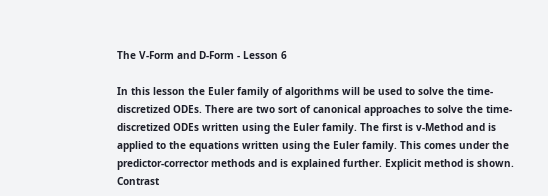The V-Form and D-Form - Lesson 6

In this lesson the Euler family of algorithms will be used to solve the time-discretized ODEs. There are two sort of canonical approaches to solve the time-discretized ODEs written using the Euler family. The first is v-Method and is applied to the equations written using the Euler family. This comes under the predictor-corrector methods and is explained further. Explicit method is shown. Contrast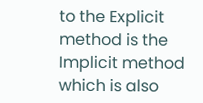to the Explicit method is the Implicit method which is also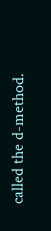called the d-method.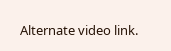Alternate video link.